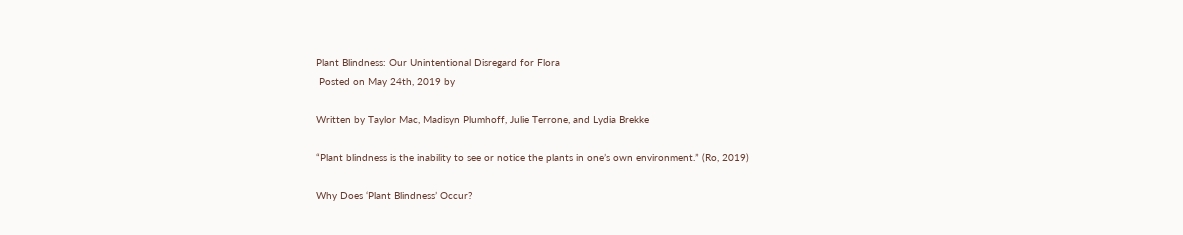Plant Blindness: Our Unintentional Disregard for Flora
 Posted on May 24th, 2019 by

Written by Taylor Mac, Madisyn Plumhoff, Julie Terrone, and Lydia Brekke

“Plant blindness is the inability to see or notice the plants in one’s own environment.” (Ro, 2019)

Why Does ‘Plant Blindness’ Occur?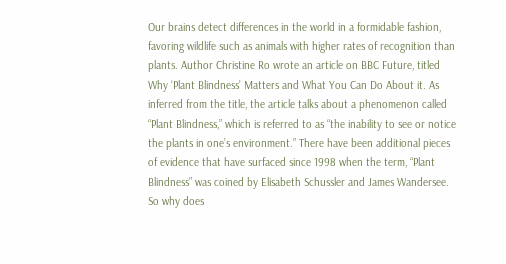Our brains detect differences in the world in a formidable fashion, favoring wildlife such as animals with higher rates of recognition than plants. Author Christine Ro wrote an article on BBC Future, titled Why ‘Plant Blindness’ Matters and What You Can Do About it. As inferred from the title, the article talks about a phenomenon called “Plant Blindness,” which is referred to as “the inability to see or notice the plants in one’s environment.” There have been additional pieces of evidence that have surfaced since 1998 when the term, “Plant Blindness” was coined by Elisabeth Schussler and James Wandersee. So why does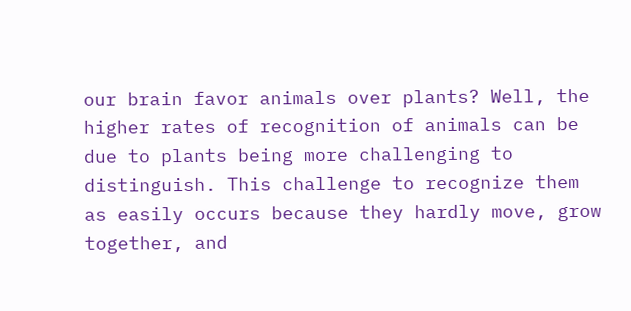our brain favor animals over plants? Well, the higher rates of recognition of animals can be due to plants being more challenging to distinguish. This challenge to recognize them as easily occurs because they hardly move, grow together, and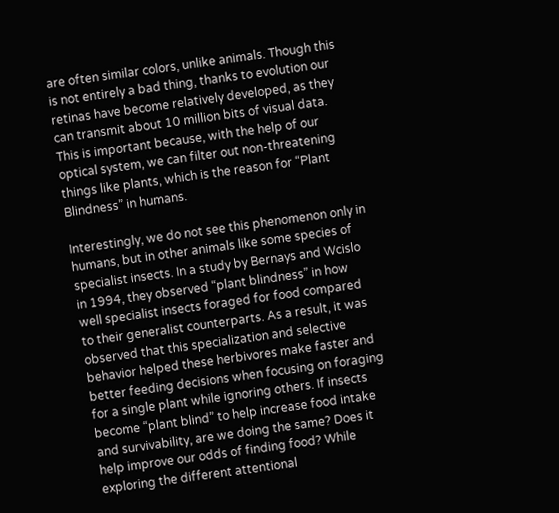are often similar colors, unlike animals. Though this is not entirely a bad thing, thanks to evolution our retinas have become relatively developed, as they can transmit about 10 million bits of visual data. This is important because, with the help of our optical system, we can filter out non-threatening things like plants, which is the reason for “Plant Blindness” in humans.

Interestingly, we do not see this phenomenon only in humans, but in other animals like some species of specialist insects. In a study by Bernays and Wcislo in 1994, they observed “plant blindness” in how well specialist insects foraged for food compared to their generalist counterparts. As a result, it was observed that this specialization and selective behavior helped these herbivores make faster and better feeding decisions when focusing on foraging for a single plant while ignoring others. If insects become “plant blind” to help increase food intake and survivability, are we doing the same? Does it help improve our odds of finding food? While exploring the different attentional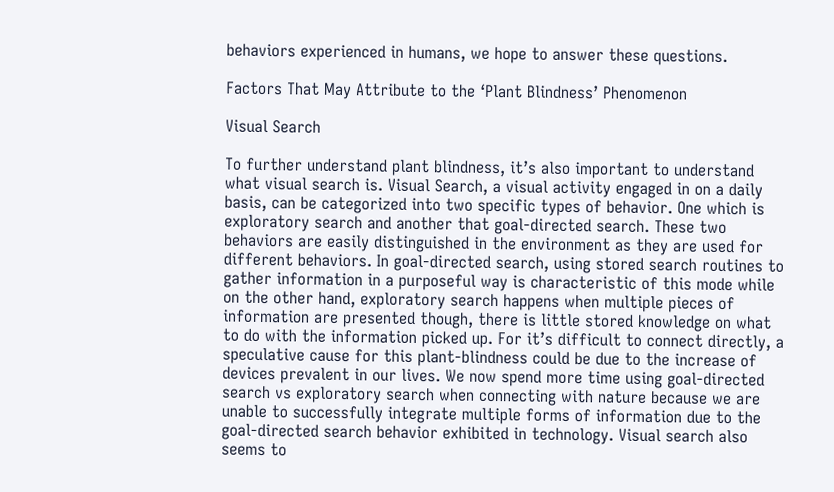behaviors experienced in humans, we hope to answer these questions.

Factors That May Attribute to the ‘Plant Blindness’ Phenomenon

Visual Search

To further understand plant blindness, it’s also important to understand what visual search is. Visual Search, a visual activity engaged in on a daily basis, can be categorized into two specific types of behavior. One which is exploratory search and another that goal-directed search. These two behaviors are easily distinguished in the environment as they are used for different behaviors. In goal-directed search, using stored search routines to gather information in a purposeful way is characteristic of this mode while on the other hand, exploratory search happens when multiple pieces of information are presented though, there is little stored knowledge on what to do with the information picked up. For it’s difficult to connect directly, a speculative cause for this plant-blindness could be due to the increase of devices prevalent in our lives. We now spend more time using goal-directed search vs exploratory search when connecting with nature because we are unable to successfully integrate multiple forms of information due to the goal-directed search behavior exhibited in technology. Visual search also seems to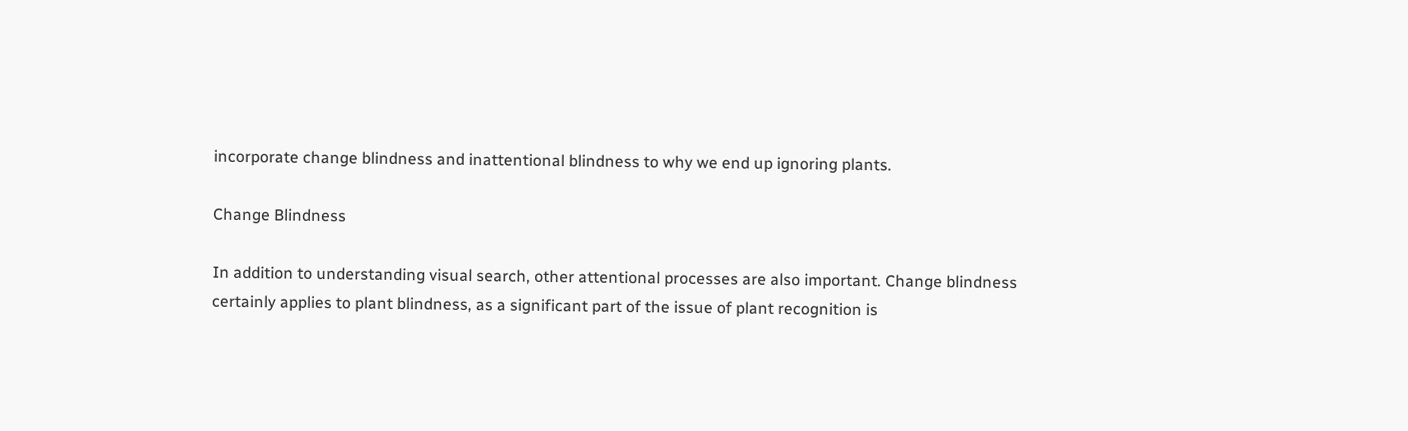incorporate change blindness and inattentional blindness to why we end up ignoring plants.

Change Blindness

In addition to understanding visual search, other attentional processes are also important. Change blindness certainly applies to plant blindness, as a significant part of the issue of plant recognition is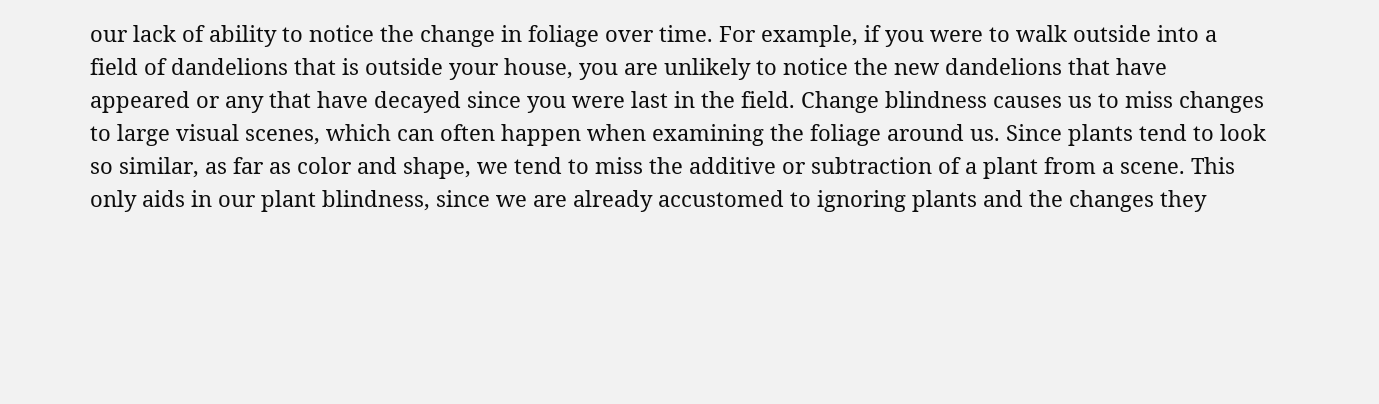our lack of ability to notice the change in foliage over time. For example, if you were to walk outside into a field of dandelions that is outside your house, you are unlikely to notice the new dandelions that have appeared or any that have decayed since you were last in the field. Change blindness causes us to miss changes to large visual scenes, which can often happen when examining the foliage around us. Since plants tend to look so similar, as far as color and shape, we tend to miss the additive or subtraction of a plant from a scene. This only aids in our plant blindness, since we are already accustomed to ignoring plants and the changes they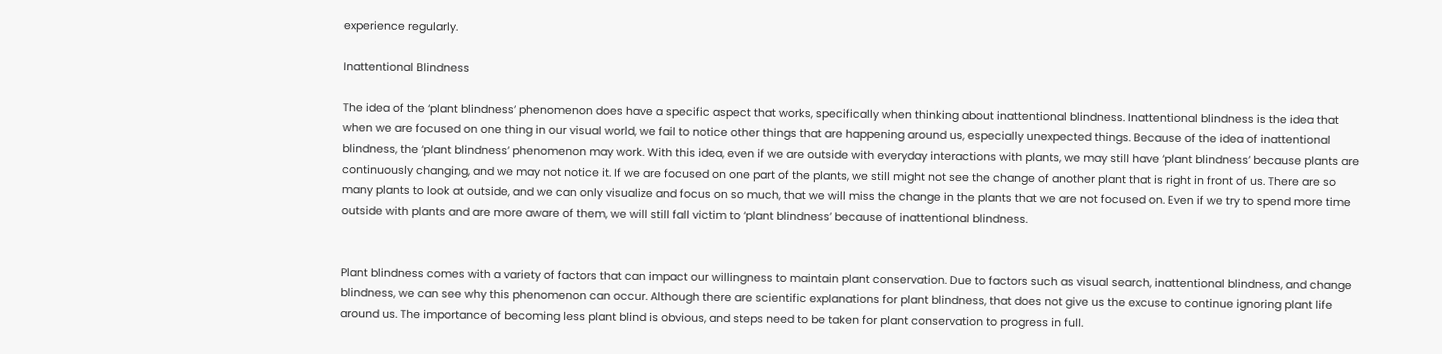experience regularly.

Inattentional Blindness

The idea of the ‘plant blindness’ phenomenon does have a specific aspect that works, specifically when thinking about inattentional blindness. Inattentional blindness is the idea that when we are focused on one thing in our visual world, we fail to notice other things that are happening around us, especially unexpected things. Because of the idea of inattentional blindness, the ‘plant blindness’ phenomenon may work. With this idea, even if we are outside with everyday interactions with plants, we may still have ‘plant blindness’ because plants are continuously changing, and we may not notice it. If we are focused on one part of the plants, we still might not see the change of another plant that is right in front of us. There are so many plants to look at outside, and we can only visualize and focus on so much, that we will miss the change in the plants that we are not focused on. Even if we try to spend more time outside with plants and are more aware of them, we will still fall victim to ‘plant blindness’ because of inattentional blindness.


Plant blindness comes with a variety of factors that can impact our willingness to maintain plant conservation. Due to factors such as visual search, inattentional blindness, and change blindness, we can see why this phenomenon can occur. Although there are scientific explanations for plant blindness, that does not give us the excuse to continue ignoring plant life around us. The importance of becoming less plant blind is obvious, and steps need to be taken for plant conservation to progress in full.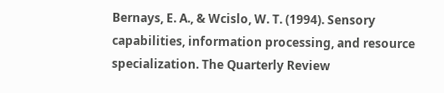Bernays, E. A., & Wcislo, W. T. (1994). Sensory capabilities, information processing, and resource specialization. The Quarterly Review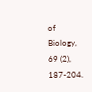of Biology, 69 (2), 187-204.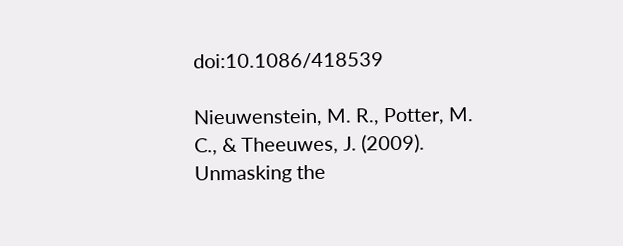doi:10.1086/418539

Nieuwenstein, M. R., Potter, M. C., & Theeuwes, J. (2009). Unmasking the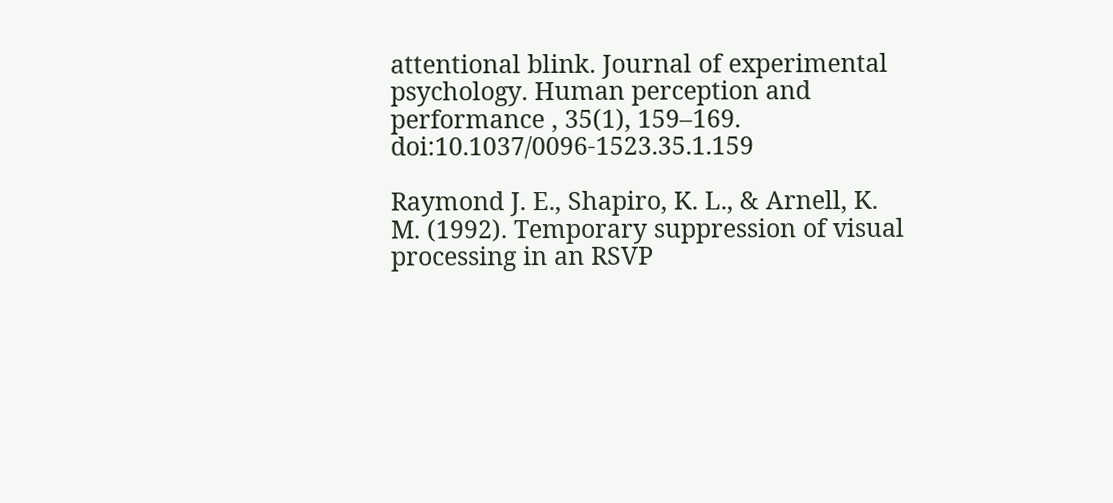attentional blink. Journal of experimental psychology. Human perception and performance , 35(1), 159–169. doi:10.1037/0096-1523.35.1.159

Raymond J. E., Shapiro, K. L., & Arnell, K. M. (1992). Temporary suppression of visual processing in an RSVP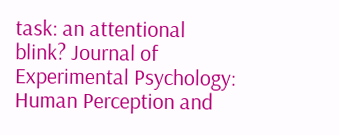task: an attentional blink? Journal of Experimental Psychology: Human Perception and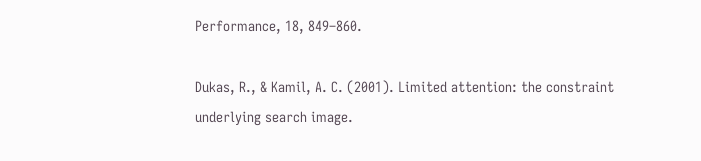Performance, 18, 849–860.

Dukas, R., & Kamil, A. C. (2001). Limited attention: the constraint underlying search image.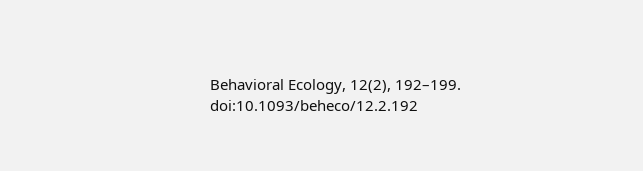Behavioral Ecology, 12(2), 192–199. doi:10.1093/beheco/12.2.192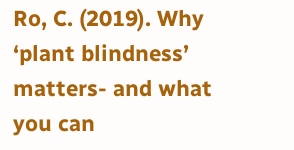Ro, C. (2019). Why ‘plant blindness’ matters- and what you can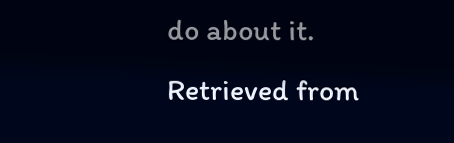do about it. Retrieved from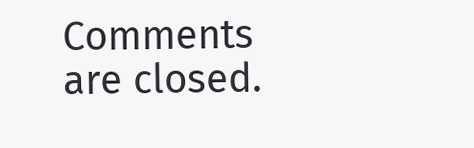Comments are closed.